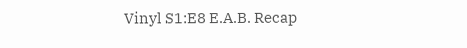Vinyl S1:E8 E.A.B. Recap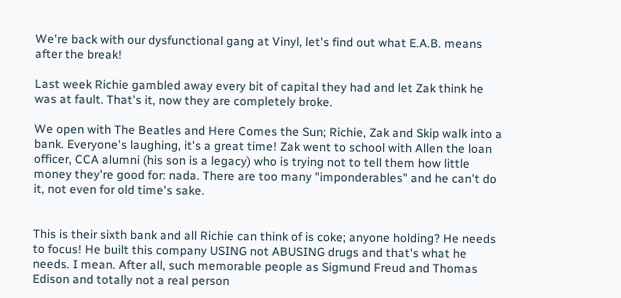We're back with our dysfunctional gang at Vinyl, let's find out what E.A.B. means after the break!

Last week Richie gambled away every bit of capital they had and let Zak think he was at fault. That's it, now they are completely broke.

We open with The Beatles and Here Comes the Sun; Richie, Zak and Skip walk into a bank. Everyone's laughing, it's a great time! Zak went to school with Allen the loan officer, CCA alumni (his son is a legacy) who is trying not to tell them how little money they're good for: nada. There are too many "imponderables" and he can't do it, not even for old time's sake.


This is their sixth bank and all Richie can think of is coke; anyone holding? He needs to focus! He built this company USING not ABUSING drugs and that's what he needs. I mean. After all, such memorable people as Sigmund Freud and Thomas Edison and totally not a real person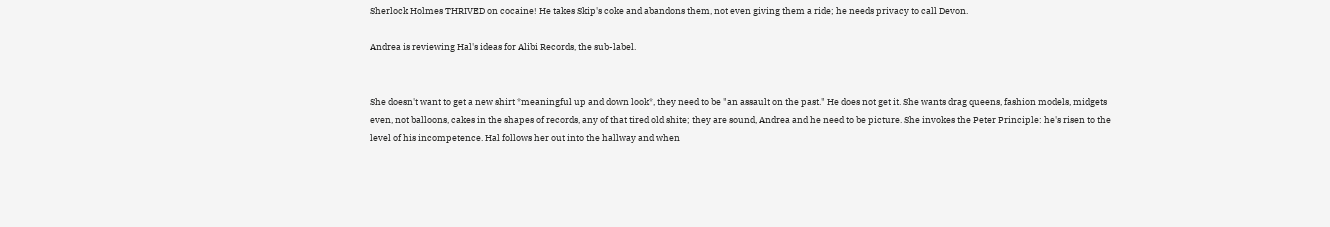Sherlock Holmes THRIVED on cocaine! He takes Skip's coke and abandons them, not even giving them a ride; he needs privacy to call Devon.

Andrea is reviewing Hal's ideas for Alibi Records, the sub-label.


She doesn't want to get a new shirt *meaningful up and down look*, they need to be "an assault on the past." He does not get it. She wants drag queens, fashion models, midgets even, not balloons, cakes in the shapes of records, any of that tired old shite; they are sound, Andrea and he need to be picture. She invokes the Peter Principle: he's risen to the level of his incompetence. Hal follows her out into the hallway and when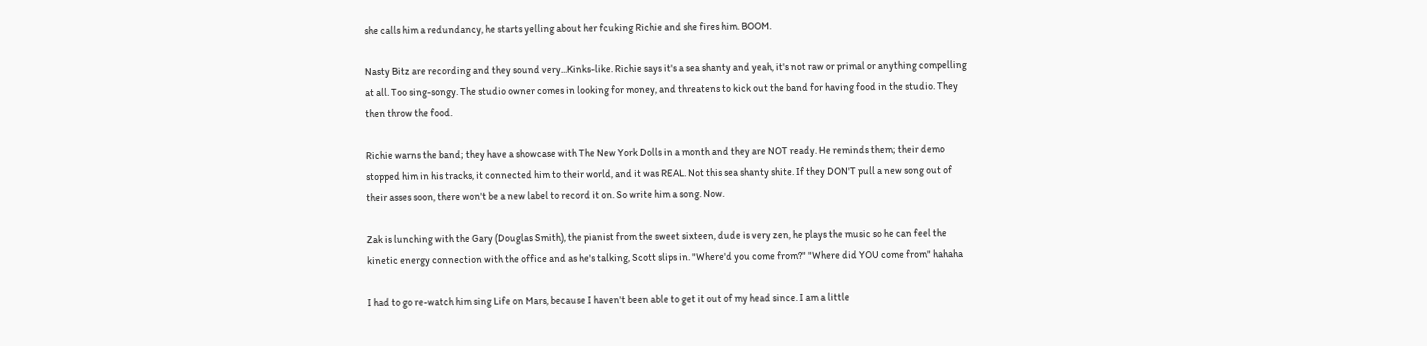she calls him a redundancy, he starts yelling about her fcuking Richie and she fires him. BOOM.

Nasty Bitz are recording and they sound very...Kinks-like. Richie says it's a sea shanty and yeah, it's not raw or primal or anything compelling at all. Too sing-songy. The studio owner comes in looking for money, and threatens to kick out the band for having food in the studio. They then throw the food.

Richie warns the band; they have a showcase with The New York Dolls in a month and they are NOT ready. He reminds them; their demo stopped him in his tracks, it connected him to their world, and it was REAL. Not this sea shanty shite. If they DON'T pull a new song out of their asses soon, there won't be a new label to record it on. So write him a song. Now.

Zak is lunching with the Gary (Douglas Smith), the pianist from the sweet sixteen, dude is very zen, he plays the music so he can feel the kinetic energy connection with the office and as he's talking, Scott slips in. "Where'd you come from?" "Where did YOU come from" hahaha

I had to go re-watch him sing Life on Mars, because I haven't been able to get it out of my head since. I am a little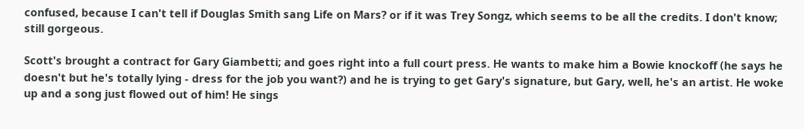confused, because I can't tell if Douglas Smith sang Life on Mars? or if it was Trey Songz, which seems to be all the credits. I don't know; still gorgeous.

Scott's brought a contract for Gary Giambetti; and goes right into a full court press. He wants to make him a Bowie knockoff (he says he doesn't but he's totally lying - dress for the job you want?) and he is trying to get Gary's signature, but Gary, well, he's an artist. He woke up and a song just flowed out of him! He sings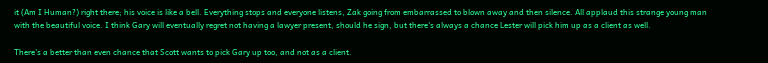it (Am I Human?) right there; his voice is like a bell. Everything stops and everyone listens, Zak going from embarrassed to blown away and then silence. All applaud this strange young man with the beautiful voice. I think Gary will eventually regret not having a lawyer present, should he sign, but there's always a chance Lester will pick him up as a client as well.

There's a better than even chance that Scott wants to pick Gary up too, and not as a client.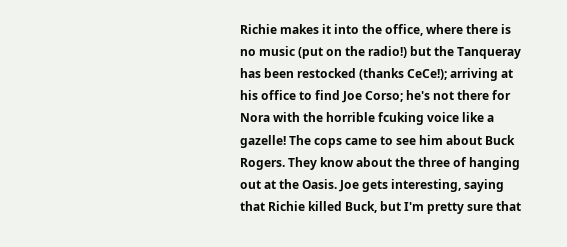Richie makes it into the office, where there is no music (put on the radio!) but the Tanqueray has been restocked (thanks CeCe!); arriving at his office to find Joe Corso; he's not there for Nora with the horrible fcuking voice like a gazelle! The cops came to see him about Buck Rogers. They know about the three of hanging out at the Oasis. Joe gets interesting, saying that Richie killed Buck, but I'm pretty sure that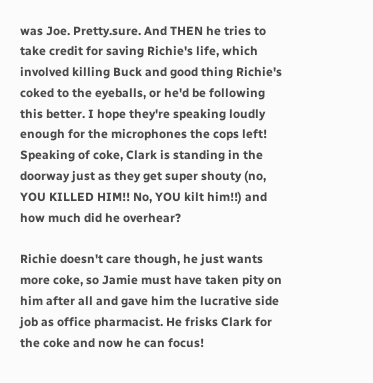was Joe. Pretty.sure. And THEN he tries to take credit for saving Richie's life, which involved killing Buck and good thing Richie's coked to the eyeballs, or he'd be following this better. I hope they're speaking loudly enough for the microphones the cops left! Speaking of coke, Clark is standing in the doorway just as they get super shouty (no, YOU KILLED HIM!! No, YOU kilt him!!) and how much did he overhear?

Richie doesn't care though, he just wants more coke, so Jamie must have taken pity on him after all and gave him the lucrative side job as office pharmacist. He frisks Clark for the coke and now he can focus!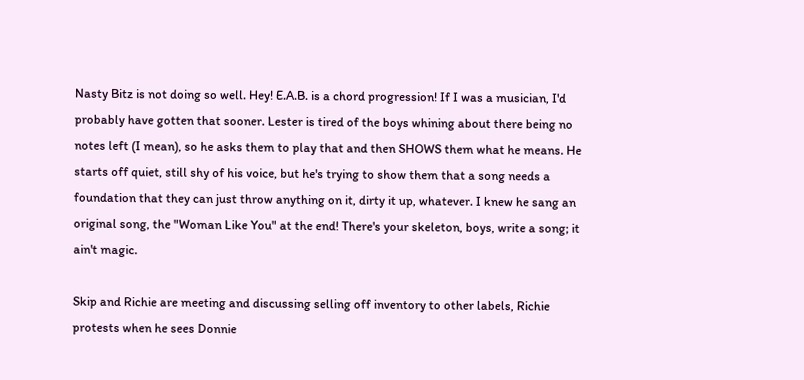Nasty Bitz is not doing so well. Hey! E.A.B. is a chord progression! If I was a musician, I'd probably have gotten that sooner. Lester is tired of the boys whining about there being no notes left (I mean), so he asks them to play that and then SHOWS them what he means. He starts off quiet, still shy of his voice, but he's trying to show them that a song needs a foundation that they can just throw anything on it, dirty it up, whatever. I knew he sang an original song, the "Woman Like You" at the end! There's your skeleton, boys, write a song; it ain't magic.

Skip and Richie are meeting and discussing selling off inventory to other labels, Richie protests when he sees Donnie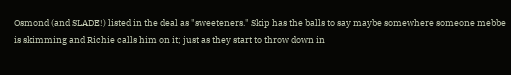Osmond (and SLADE!) listed in the deal as "sweeteners." Skip has the balls to say maybe somewhere someone mebbe is skimming and Richie calls him on it; just as they start to throw down in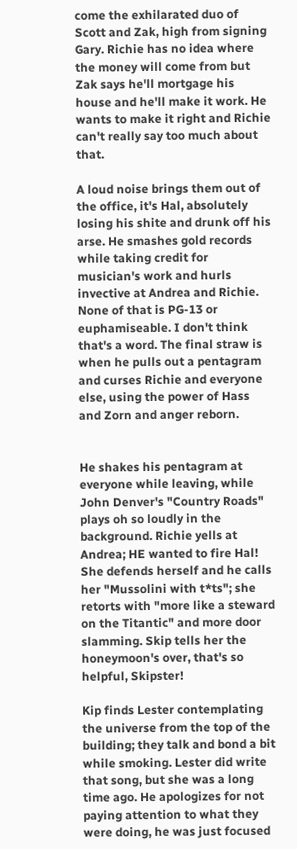come the exhilarated duo of Scott and Zak, high from signing Gary. Richie has no idea where the money will come from but Zak says he'll mortgage his house and he'll make it work. He wants to make it right and Richie can't really say too much about that.

A loud noise brings them out of the office, it's Hal, absolutely losing his shite and drunk off his arse. He smashes gold records while taking credit for musician's work and hurls invective at Andrea and Richie. None of that is PG-13 or euphamiseable. I don't think that's a word. The final straw is when he pulls out a pentagram and curses Richie and everyone else, using the power of Hass and Zorn and anger reborn.


He shakes his pentagram at everyone while leaving, while John Denver's "Country Roads" plays oh so loudly in the background. Richie yells at Andrea; HE wanted to fire Hal! She defends herself and he calls her "Mussolini with t*ts"; she retorts with "more like a steward on the Titantic" and more door slamming. Skip tells her the honeymoon's over, that's so helpful, Skipster!

Kip finds Lester contemplating the universe from the top of the building; they talk and bond a bit while smoking. Lester did write that song, but she was a long time ago. He apologizes for not paying attention to what they were doing, he was just focused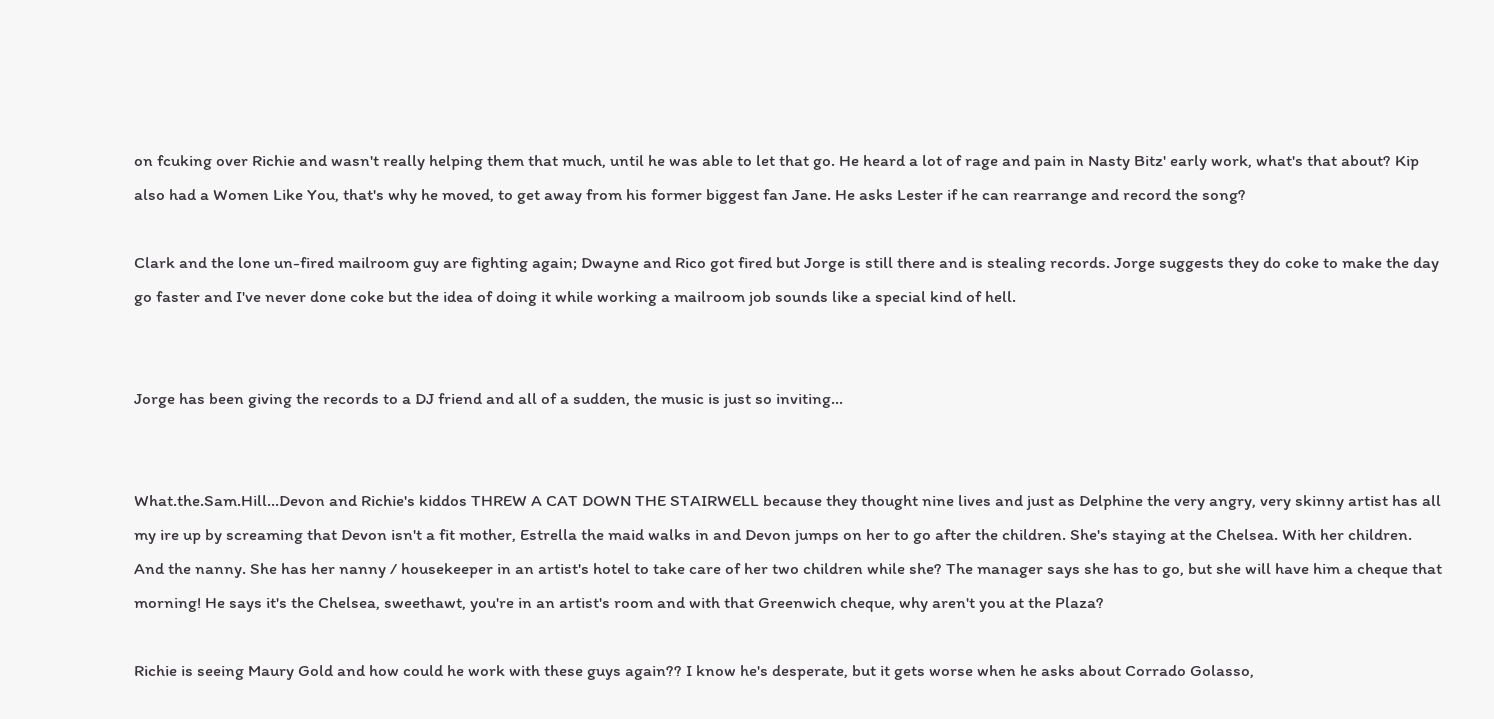on fcuking over Richie and wasn't really helping them that much, until he was able to let that go. He heard a lot of rage and pain in Nasty Bitz' early work, what's that about? Kip also had a Women Like You, that's why he moved, to get away from his former biggest fan Jane. He asks Lester if he can rearrange and record the song?

Clark and the lone un-fired mailroom guy are fighting again; Dwayne and Rico got fired but Jorge is still there and is stealing records. Jorge suggests they do coke to make the day go faster and I've never done coke but the idea of doing it while working a mailroom job sounds like a special kind of hell.


Jorge has been giving the records to a DJ friend and all of a sudden, the music is just so inviting...


What.the.Sam.Hill...Devon and Richie's kiddos THREW A CAT DOWN THE STAIRWELL because they thought nine lives and just as Delphine the very angry, very skinny artist has all my ire up by screaming that Devon isn't a fit mother, Estrella the maid walks in and Devon jumps on her to go after the children. She's staying at the Chelsea. With her children. And the nanny. She has her nanny / housekeeper in an artist's hotel to take care of her two children while she? The manager says she has to go, but she will have him a cheque that morning! He says it's the Chelsea, sweethawt, you're in an artist's room and with that Greenwich cheque, why aren't you at the Plaza?

Richie is seeing Maury Gold and how could he work with these guys again?? I know he's desperate, but it gets worse when he asks about Corrado Golasso,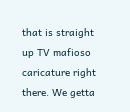that is straight up TV mafioso caricature right there. We getta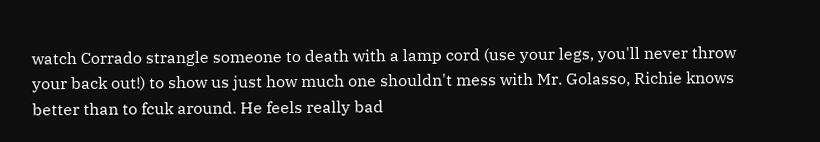watch Corrado strangle someone to death with a lamp cord (use your legs, you'll never throw your back out!) to show us just how much one shouldn't mess with Mr. Golasso, Richie knows better than to fcuk around. He feels really bad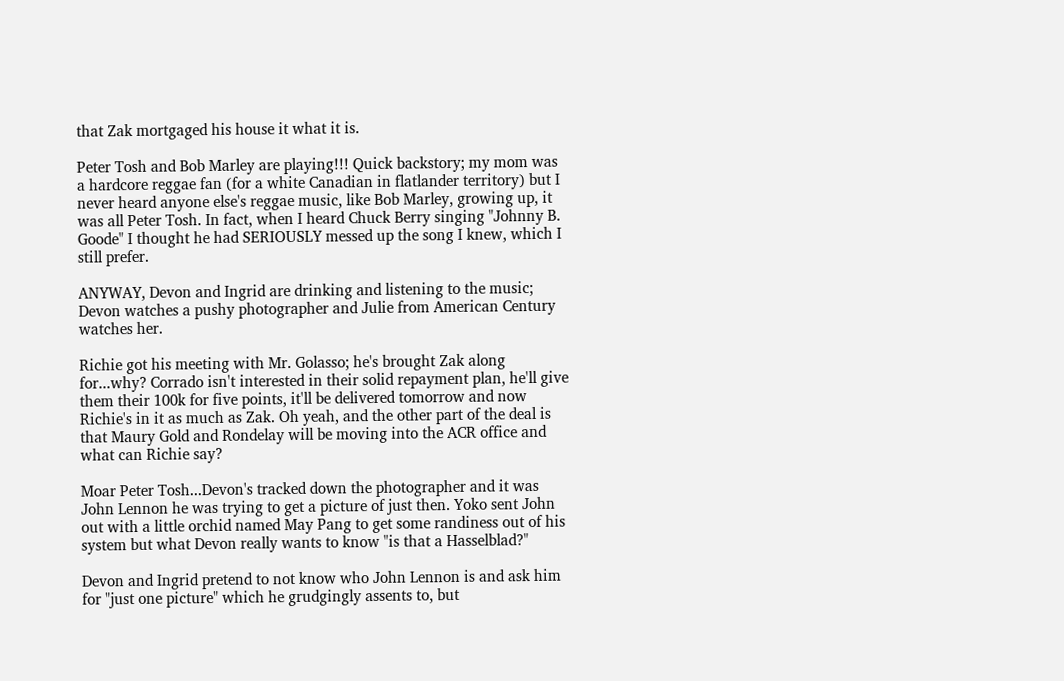that Zak mortgaged his house it what it is.

Peter Tosh and Bob Marley are playing!!! Quick backstory; my mom was a hardcore reggae fan (for a white Canadian in flatlander territory) but I never heard anyone else's reggae music, like Bob Marley, growing up, it was all Peter Tosh. In fact, when I heard Chuck Berry singing "Johnny B. Goode" I thought he had SERIOUSLY messed up the song I knew, which I still prefer.

ANYWAY, Devon and Ingrid are drinking and listening to the music; Devon watches a pushy photographer and Julie from American Century watches her.

Richie got his meeting with Mr. Golasso; he's brought Zak along for...why? Corrado isn't interested in their solid repayment plan, he'll give them their 100k for five points, it'll be delivered tomorrow and now Richie's in it as much as Zak. Oh yeah, and the other part of the deal is that Maury Gold and Rondelay will be moving into the ACR office and what can Richie say?

Moar Peter Tosh...Devon's tracked down the photographer and it was John Lennon he was trying to get a picture of just then. Yoko sent John out with a little orchid named May Pang to get some randiness out of his system but what Devon really wants to know "is that a Hasselblad?"

Devon and Ingrid pretend to not know who John Lennon is and ask him for "just one picture" which he grudgingly assents to, but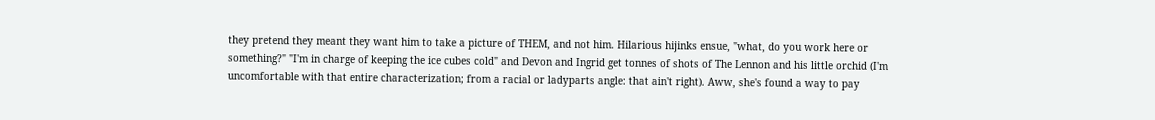they pretend they meant they want him to take a picture of THEM, and not him. Hilarious hijinks ensue, "what, do you work here or something?" "I'm in charge of keeping the ice cubes cold" and Devon and Ingrid get tonnes of shots of The Lennon and his little orchid (I'm uncomfortable with that entire characterization; from a racial or ladyparts angle: that ain't right). Aww, she's found a way to pay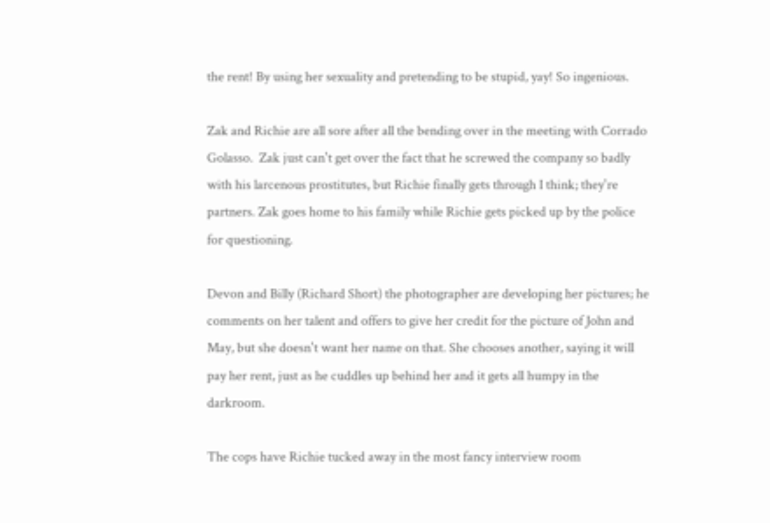the rent! By using her sexuality and pretending to be stupid, yay! So ingenious.

Zak and Richie are all sore after all the bending over in the meeting with Corrado Golasso.  Zak just can't get over the fact that he screwed the company so badly with his larcenous prostitutes, but Richie finally gets through I think; they're partners. Zak goes home to his family while Richie gets picked up by the police for questioning.

Devon and Billy (Richard Short) the photographer are developing her pictures; he comments on her talent and offers to give her credit for the picture of John and May, but she doesn't want her name on that. She chooses another, saying it will pay her rent, just as he cuddles up behind her and it gets all humpy in the darkroom.

The cops have Richie tucked away in the most fancy interview room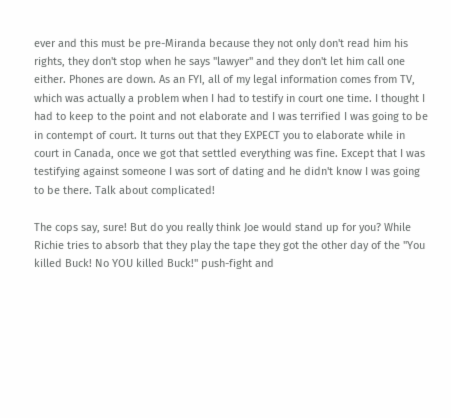ever and this must be pre-Miranda because they not only don't read him his rights, they don't stop when he says "lawyer" and they don't let him call one either. Phones are down. As an FYI, all of my legal information comes from TV, which was actually a problem when I had to testify in court one time. I thought I had to keep to the point and not elaborate and I was terrified I was going to be in contempt of court. It turns out that they EXPECT you to elaborate while in court in Canada, once we got that settled everything was fine. Except that I was testifying against someone I was sort of dating and he didn't know I was going to be there. Talk about complicated!

The cops say, sure! But do you really think Joe would stand up for you? While Richie tries to absorb that they play the tape they got the other day of the "You killed Buck! No YOU killed Buck!" push-fight and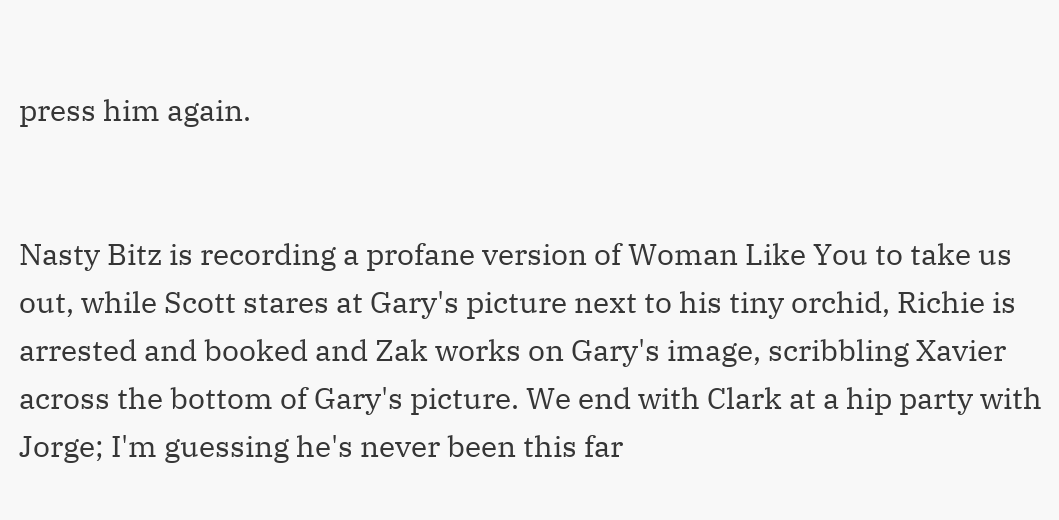press him again.


Nasty Bitz is recording a profane version of Woman Like You to take us out, while Scott stares at Gary's picture next to his tiny orchid, Richie is arrested and booked and Zak works on Gary's image, scribbling Xavier across the bottom of Gary's picture. We end with Clark at a hip party with Jorge; I'm guessing he's never been this far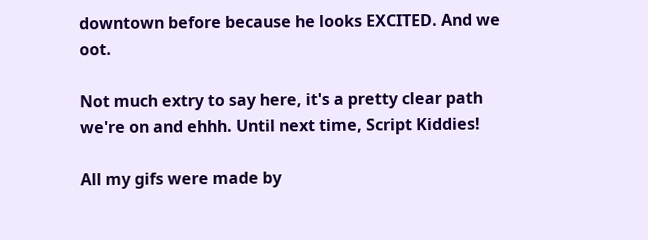downtown before because he looks EXCITED. And we oot.

Not much extry to say here, it's a pretty clear path we're on and ehhh. Until next time, Script Kiddies!

All my gifs were made by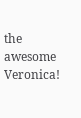the awesome Veronica!